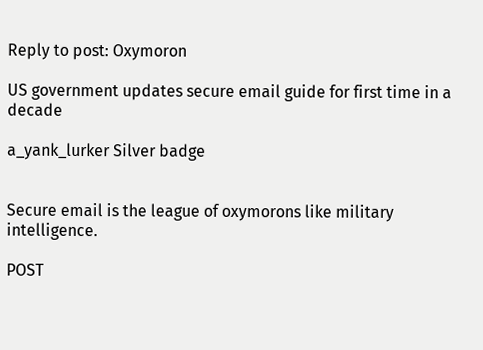Reply to post: Oxymoron

US government updates secure email guide for first time in a decade

a_yank_lurker Silver badge


Secure email is the league of oxymorons like military intelligence.

POST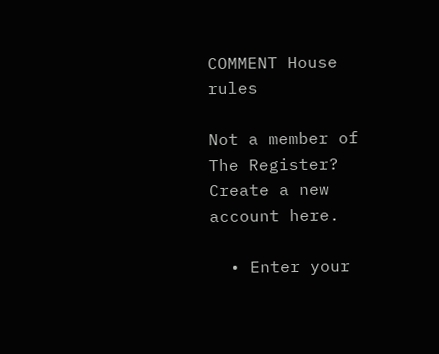COMMENT House rules

Not a member of The Register? Create a new account here.

  • Enter your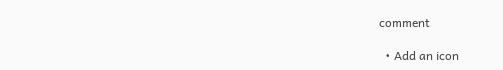comment

  • Add an icon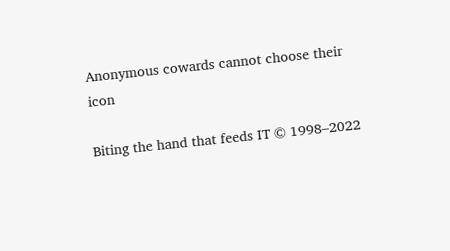Anonymous cowards cannot choose their icon

Biting the hand that feeds IT © 1998–2022